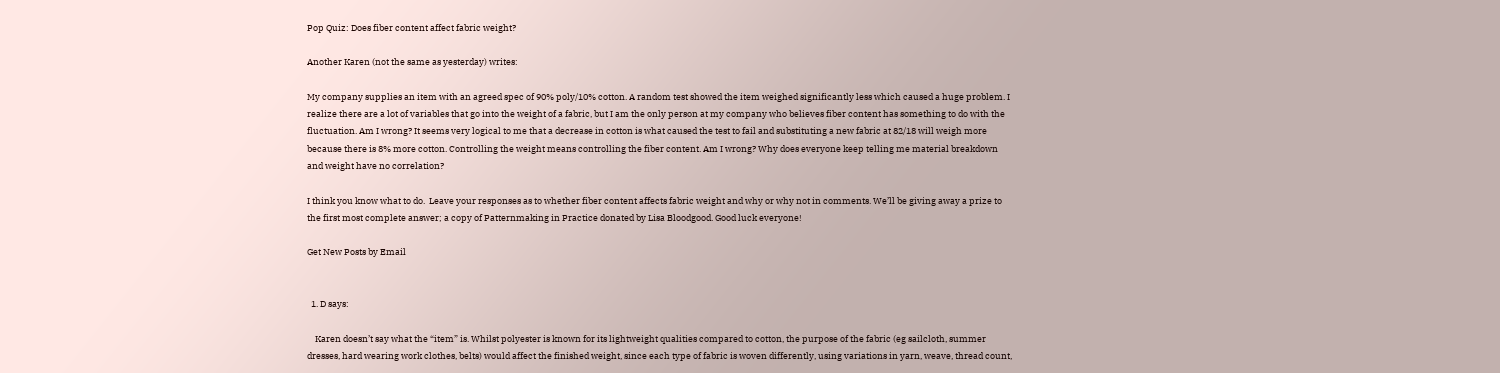Pop Quiz: Does fiber content affect fabric weight?

Another Karen (not the same as yesterday) writes:

My company supplies an item with an agreed spec of 90% poly/10% cotton. A random test showed the item weighed significantly less which caused a huge problem. I realize there are a lot of variables that go into the weight of a fabric, but I am the only person at my company who believes fiber content has something to do with the fluctuation. Am I wrong? It seems very logical to me that a decrease in cotton is what caused the test to fail and substituting a new fabric at 82/18 will weigh more because there is 8% more cotton. Controlling the weight means controlling the fiber content. Am I wrong? Why does everyone keep telling me material breakdown and weight have no correlation?

I think you know what to do.  Leave your responses as to whether fiber content affects fabric weight and why or why not in comments. We’ll be giving away a prize to the first most complete answer; a copy of Patternmaking in Practice donated by Lisa Bloodgood. Good luck everyone!

Get New Posts by Email


  1. D says:

    Karen doesn’t say what the “item” is. Whilst polyester is known for its lightweight qualities compared to cotton, the purpose of the fabric (eg sailcloth, summer dresses, hard wearing work clothes, belts) would affect the finished weight, since each type of fabric is woven differently, using variations in yarn, weave, thread count,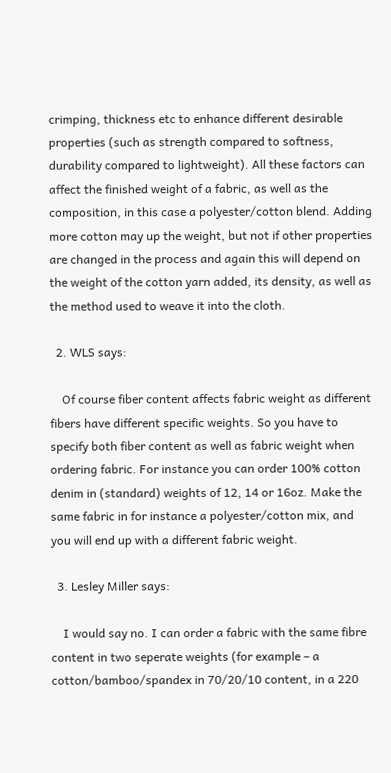crimping, thickness etc to enhance different desirable properties (such as strength compared to softness, durability compared to lightweight). All these factors can affect the finished weight of a fabric, as well as the composition, in this case a polyester/cotton blend. Adding more cotton may up the weight, but not if other properties are changed in the process and again this will depend on the weight of the cotton yarn added, its density, as well as the method used to weave it into the cloth.

  2. WLS says:

    Of course fiber content affects fabric weight as different fibers have different specific weights. So you have to specify both fiber content as well as fabric weight when ordering fabric. For instance you can order 100% cotton denim in (standard) weights of 12, 14 or 16oz. Make the same fabric in for instance a polyester/cotton mix, and you will end up with a different fabric weight.

  3. Lesley Miller says:

    I would say no. I can order a fabric with the same fibre content in two seperate weights (for example – a cotton/bamboo/spandex in 70/20/10 content, in a 220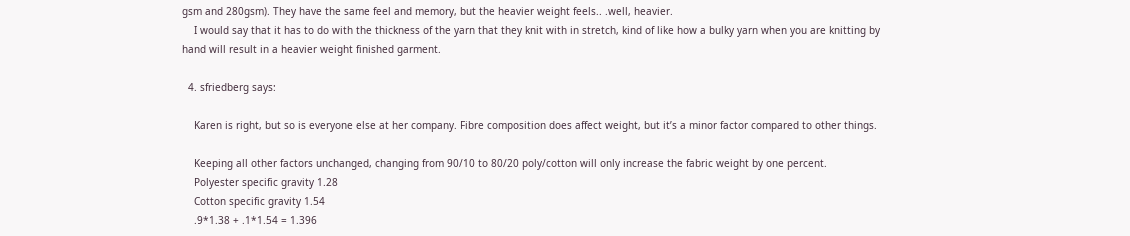gsm and 280gsm). They have the same feel and memory, but the heavier weight feels.. .well, heavier.
    I would say that it has to do with the thickness of the yarn that they knit with in stretch, kind of like how a bulky yarn when you are knitting by hand will result in a heavier weight finished garment.

  4. sfriedberg says:

    Karen is right, but so is everyone else at her company. Fibre composition does affect weight, but it’s a minor factor compared to other things.

    Keeping all other factors unchanged, changing from 90/10 to 80/20 poly/cotton will only increase the fabric weight by one percent.
    Polyester specific gravity 1.28
    Cotton specific gravity 1.54
    .9*1.38 + .1*1.54 = 1.396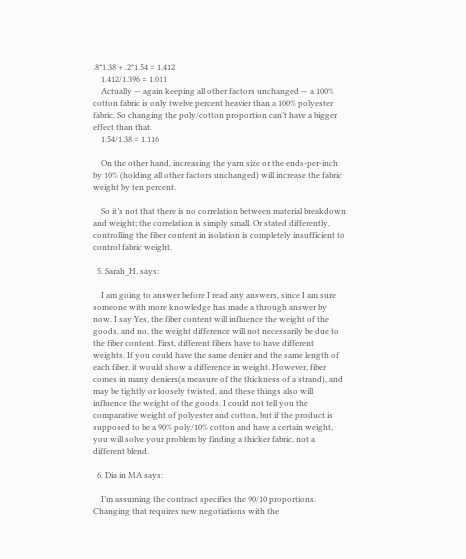.8*1.38 + .2*1.54 = 1.412
    1.412/1.396 = 1.011
    Actually — again keeping all other factors unchanged — a 100% cotton fabric is only twelve percent heavier than a 100% polyester fabric. So changing the poly/cotton proportion can’t have a bigger effect than that.
    1.54/1.38 = 1.116

    On the other hand, increasing the yarn size or the ends-per-inch by 10% (holding all other factors unchanged) will increase the fabric weight by ten percent.

    So it’s not that there is no correlation between material breakdown and weight; the correlation is simply small. Or stated differently, controlling the fiber content in isolation is completely insufficient to control fabric weight.

  5. Sarah_H. says:

    I am going to answer before I read any answers, since I am sure someone with more knowledge has made a through answer by now. I say Yes, the fiber content will influence the weight of the goods, and no, the weight difference will not necessarily be due to the fiber content. First, different fibers have to have different weights. If you could have the same denier and the same length of each fiber, it would show a difference in weight. However, fiber comes in many deniers(a measure of the thickness of a strand), and may be tightly or loosely twisted, and these things also will influence the weight of the goods. I could not tell you the comparative weight of polyester and cotton, but if the product is supposed to be a 90% poly/10% cotton and have a certain weight, you will solve your problem by finding a thicker fabric, not a different blend.

  6. Dia in MA says:

    I’m assuming the contract specifies the 90/10 proportions. Changing that requires new negotiations with the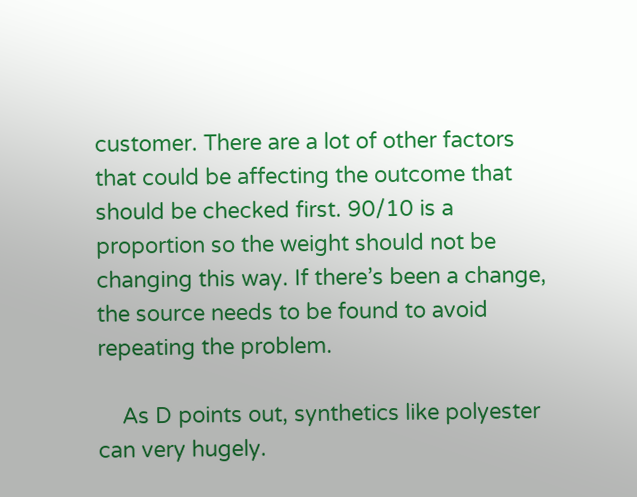customer. There are a lot of other factors that could be affecting the outcome that should be checked first. 90/10 is a proportion so the weight should not be changing this way. If there’s been a change, the source needs to be found to avoid repeating the problem.

    As D points out, synthetics like polyester can very hugely.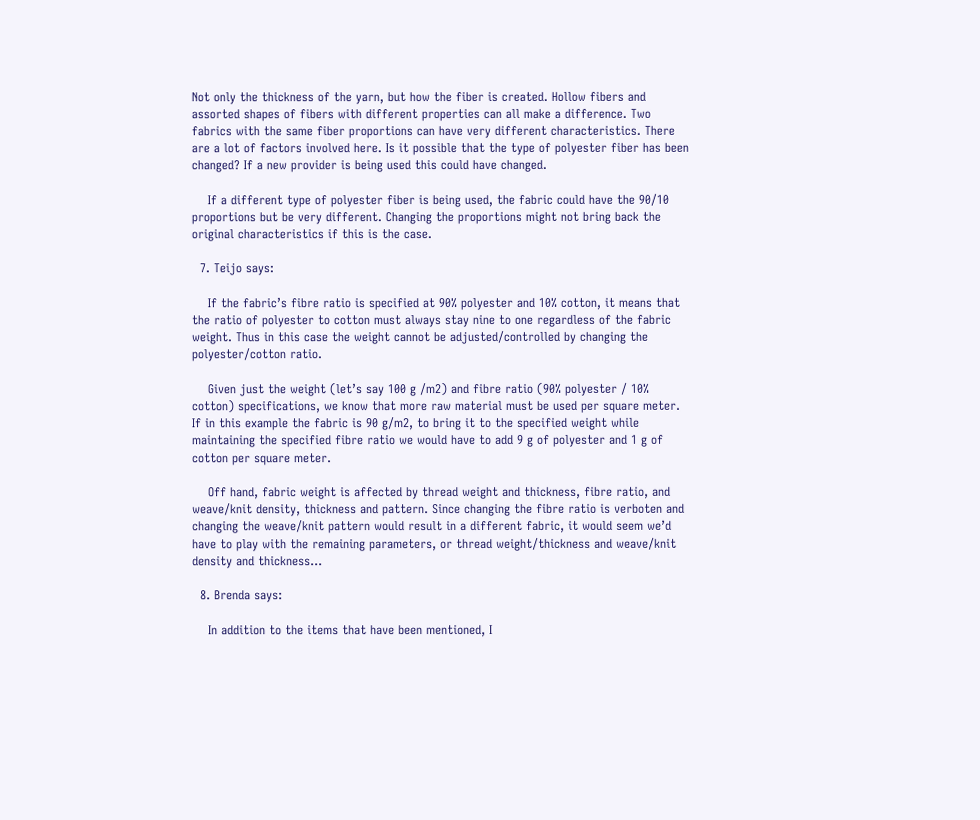Not only the thickness of the yarn, but how the fiber is created. Hollow fibers and assorted shapes of fibers with different properties can all make a difference. Two fabrics with the same fiber proportions can have very different characteristics. There are a lot of factors involved here. Is it possible that the type of polyester fiber has been changed? If a new provider is being used this could have changed.

    If a different type of polyester fiber is being used, the fabric could have the 90/10 proportions but be very different. Changing the proportions might not bring back the original characteristics if this is the case.

  7. Teijo says:

    If the fabric’s fibre ratio is specified at 90% polyester and 10% cotton, it means that the ratio of polyester to cotton must always stay nine to one regardless of the fabric weight. Thus in this case the weight cannot be adjusted/controlled by changing the polyester/cotton ratio.

    Given just the weight (let’s say 100 g /m2) and fibre ratio (90% polyester / 10% cotton) specifications, we know that more raw material must be used per square meter. If in this example the fabric is 90 g/m2, to bring it to the specified weight while maintaining the specified fibre ratio we would have to add 9 g of polyester and 1 g of cotton per square meter.

    Off hand, fabric weight is affected by thread weight and thickness, fibre ratio, and weave/knit density, thickness and pattern. Since changing the fibre ratio is verboten and changing the weave/knit pattern would result in a different fabric, it would seem we’d have to play with the remaining parameters, or thread weight/thickness and weave/knit density and thickness…

  8. Brenda says:

    In addition to the items that have been mentioned, I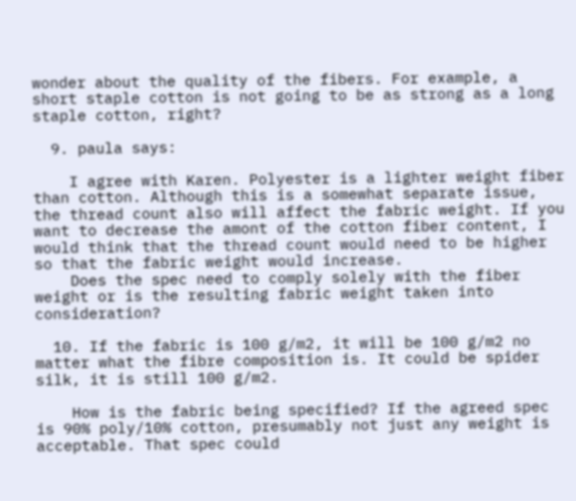wonder about the quality of the fibers. For example, a short staple cotton is not going to be as strong as a long staple cotton, right?

  9. paula says:

    I agree with Karen. Polyester is a lighter weight fiber than cotton. Although this is a somewhat separate issue, the thread count also will affect the fabric weight. If you want to decrease the amont of the cotton fiber content, I would think that the thread count would need to be higher so that the fabric weight would increase.
    Does the spec need to comply solely with the fiber weight or is the resulting fabric weight taken into consideration?

  10. If the fabric is 100 g/m2, it will be 100 g/m2 no matter what the fibre composition is. It could be spider silk, it is still 100 g/m2.

    How is the fabric being specified? If the agreed spec is 90% poly/10% cotton, presumably not just any weight is acceptable. That spec could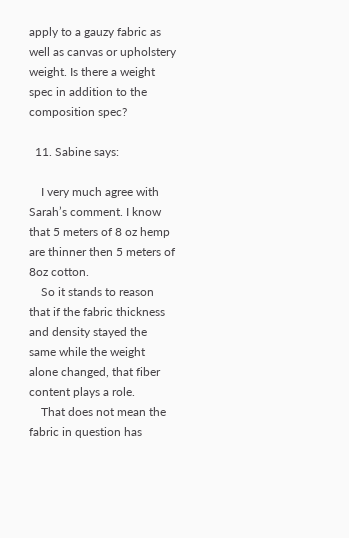apply to a gauzy fabric as well as canvas or upholstery weight. Is there a weight spec in addition to the composition spec?

  11. Sabine says:

    I very much agree with Sarah’s comment. I know that 5 meters of 8 oz hemp are thinner then 5 meters of 8oz cotton.
    So it stands to reason that if the fabric thickness and density stayed the same while the weight alone changed, that fiber content plays a role.
    That does not mean the fabric in question has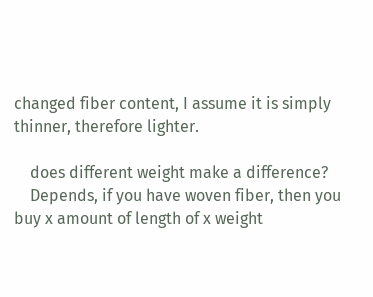changed fiber content, I assume it is simply thinner, therefore lighter.

    does different weight make a difference?
    Depends, if you have woven fiber, then you buy x amount of length of x weight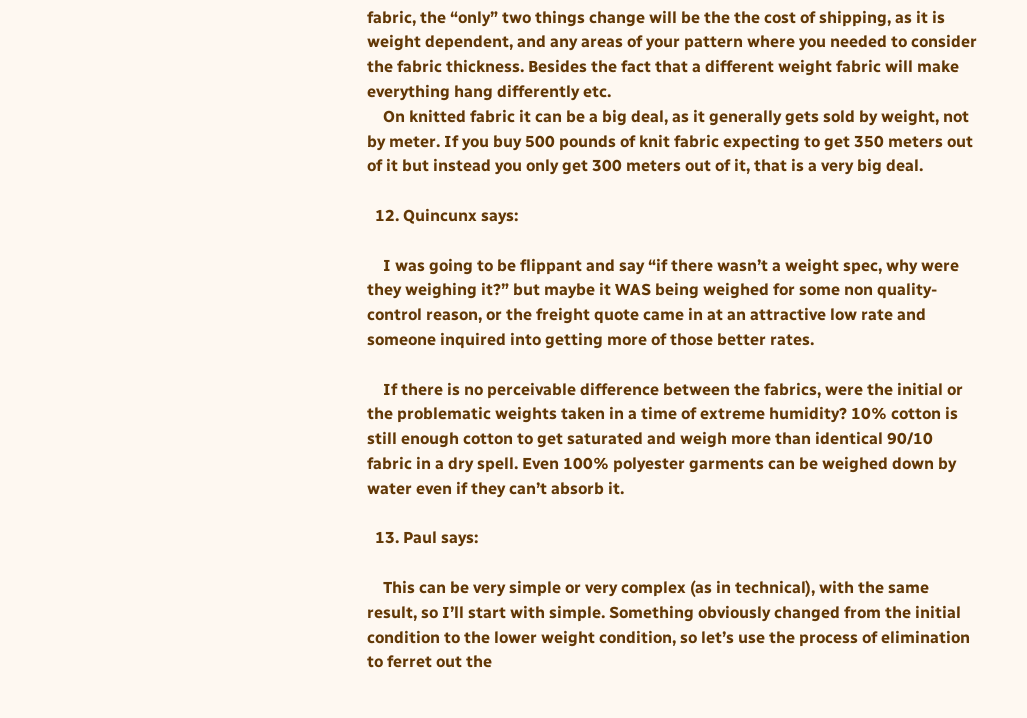fabric, the “only” two things change will be the the cost of shipping, as it is weight dependent, and any areas of your pattern where you needed to consider the fabric thickness. Besides the fact that a different weight fabric will make everything hang differently etc.
    On knitted fabric it can be a big deal, as it generally gets sold by weight, not by meter. If you buy 500 pounds of knit fabric expecting to get 350 meters out of it but instead you only get 300 meters out of it, that is a very big deal.

  12. Quincunx says:

    I was going to be flippant and say “if there wasn’t a weight spec, why were they weighing it?” but maybe it WAS being weighed for some non quality-control reason, or the freight quote came in at an attractive low rate and someone inquired into getting more of those better rates.

    If there is no perceivable difference between the fabrics, were the initial or the problematic weights taken in a time of extreme humidity? 10% cotton is still enough cotton to get saturated and weigh more than identical 90/10 fabric in a dry spell. Even 100% polyester garments can be weighed down by water even if they can’t absorb it.

  13. Paul says:

    This can be very simple or very complex (as in technical), with the same result, so I’ll start with simple. Something obviously changed from the initial condition to the lower weight condition, so let’s use the process of elimination to ferret out the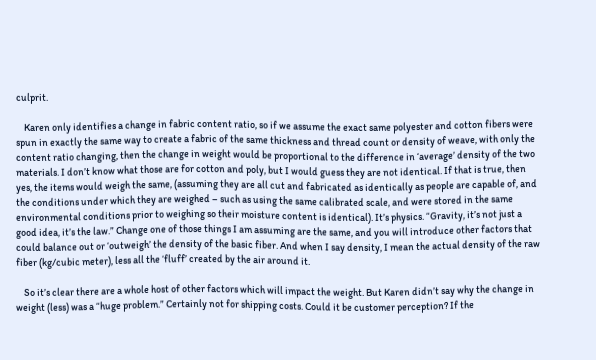culprit.

    Karen only identifies a change in fabric content ratio, so if we assume the exact same polyester and cotton fibers were spun in exactly the same way to create a fabric of the same thickness and thread count or density of weave, with only the content ratio changing, then the change in weight would be proportional to the difference in ‘average’ density of the two materials. I don’t know what those are for cotton and poly, but I would guess they are not identical. If that is true, then yes, the items would weigh the same, (assuming they are all cut and fabricated as identically as people are capable of, and the conditions under which they are weighed – such as using the same calibrated scale, and were stored in the same environmental conditions prior to weighing so their moisture content is identical). It’s physics. “Gravity, it’s not just a good idea, it’s the law.” Change one of those things I am assuming are the same, and you will introduce other factors that could balance out or ‘outweigh’ the density of the basic fiber. And when I say density, I mean the actual density of the raw fiber (kg/cubic meter), less all the ‘fluff’ created by the air around it.

    So it’s clear there are a whole host of other factors which will impact the weight. But Karen didn’t say why the change in weight (less) was a “huge problem.” Certainly not for shipping costs. Could it be customer perception? If the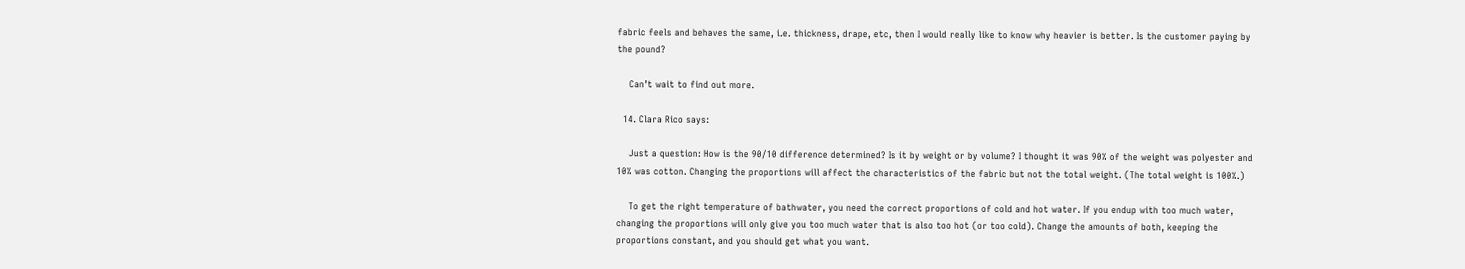fabric feels and behaves the same, i.e. thickness, drape, etc, then I would really like to know why heavier is better. Is the customer paying by the pound?

    Can’t wait to find out more.

  14. Clara Rico says:

    Just a question: How is the 90/10 difference determined? Is it by weight or by volume? I thought it was 90% of the weight was polyester and 10% was cotton. Changing the proportions will affect the characteristics of the fabric but not the total weight. (The total weight is 100%.)

    To get the right temperature of bathwater, you need the correct proportions of cold and hot water. If you endup with too much water, changing the proportions will only give you too much water that is also too hot (or too cold). Change the amounts of both, keeping the proportions constant, and you should get what you want.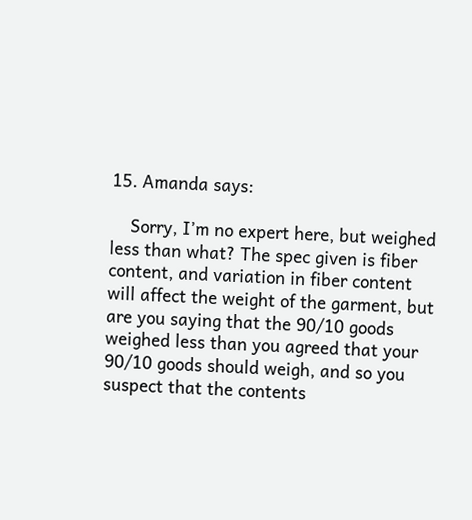15. Amanda says:

    Sorry, I’m no expert here, but weighed less than what? The spec given is fiber content, and variation in fiber content will affect the weight of the garment, but are you saying that the 90/10 goods weighed less than you agreed that your 90/10 goods should weigh, and so you suspect that the contents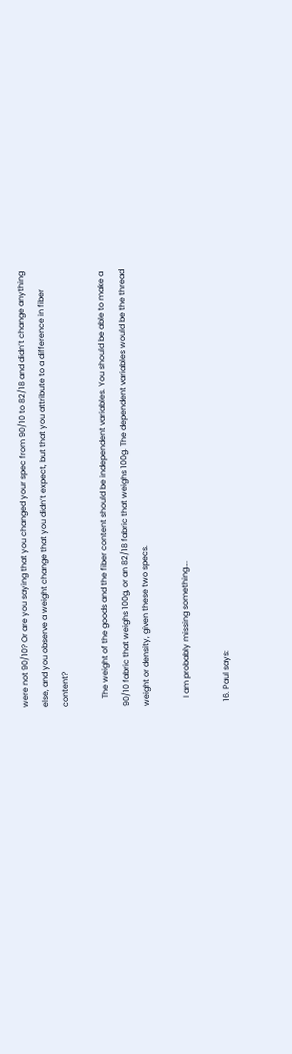were not 90/10? Or are you saying that you changed your spec from 90/10 to 82/18 and didn’t change anything else, and you observe a weight change that you didn’t expect, but that you attribute to a difference in fiber content?

    The weight of the goods and the fiber content should be independent variables. You should be able to make a 90/10 fabric that weighs 100g, or an 82/18 fabric that weighs 100g. The dependent variables would be the thread weight or density, given these two specs.

    I am probably missing something….

  16. Paul says: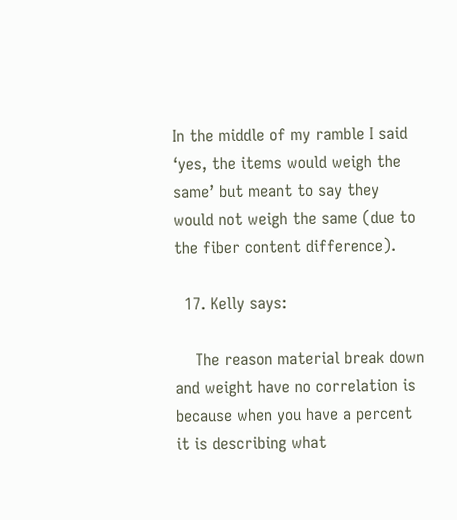In the middle of my ramble I said ‘yes, the items would weigh the same’ but meant to say they would not weigh the same (due to the fiber content difference).

  17. Kelly says:

    The reason material break down and weight have no correlation is because when you have a percent it is describing what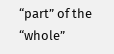“part” of the “whole”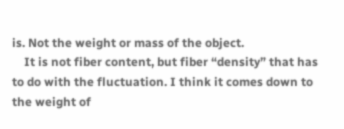is. Not the weight or mass of the object.
    It is not fiber content, but fiber “density” that has to do with the fluctuation. I think it comes down to the weight of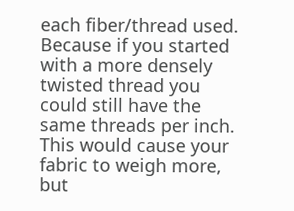each fiber/thread used. Because if you started with a more densely twisted thread you could still have the same threads per inch. This would cause your fabric to weigh more, but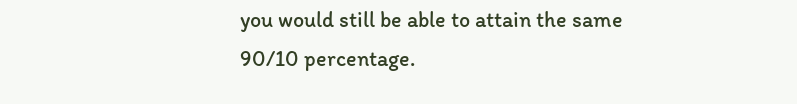you would still be able to attain the same 90/10 percentage.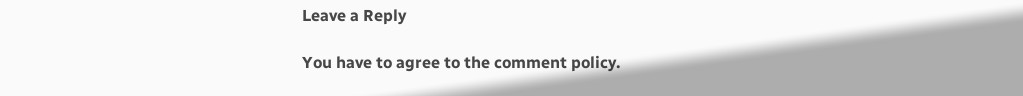Leave a Reply

You have to agree to the comment policy.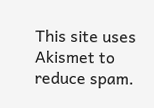This site uses Akismet to reduce spam.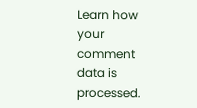Learn how your comment data is processed.